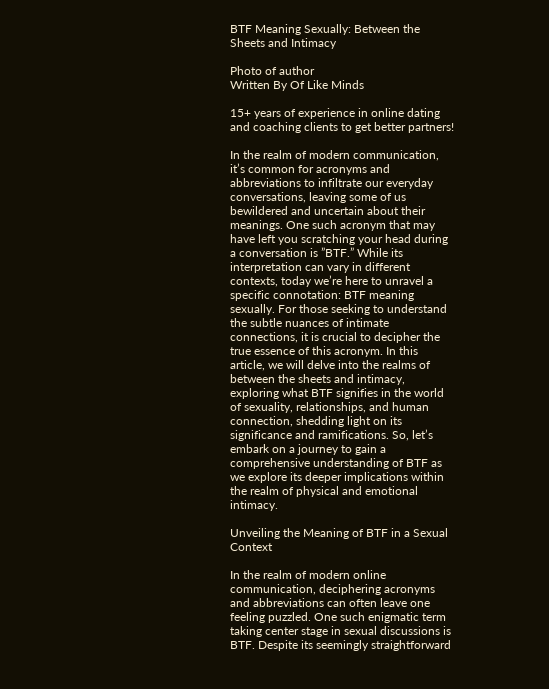BTF Meaning Sexually: Between the Sheets and Intimacy

Photo of author
Written By Of Like Minds

15+ years of experience in online dating and coaching clients to get better partners!

In the realm of modern communication, it’s common for acronyms and abbreviations to infiltrate our everyday conversations, leaving some of us bewildered and uncertain about their meanings. One such acronym that may have left you scratching your head during a conversation is ”BTF.” While its interpretation can vary in different contexts, today we’re here to unravel a specific connotation: BTF meaning sexually. For those seeking to understand the subtle nuances of intimate connections, it is crucial to decipher the true essence of this acronym. In this article, we will delve into the realms of between the sheets and intimacy, exploring what BTF signifies in the world of sexuality, relationships, and human connection, shedding light on its significance and ramifications. So, let’s embark on a journey to gain a comprehensive understanding of BTF as we explore its deeper implications within the realm of physical and emotional intimacy.

Unveiling the Meaning of BTF in a Sexual Context

In the realm of modern online communication, deciphering acronyms and abbreviations can often leave one feeling puzzled. One such enigmatic term taking center stage in sexual discussions is BTF. Despite its seemingly straightforward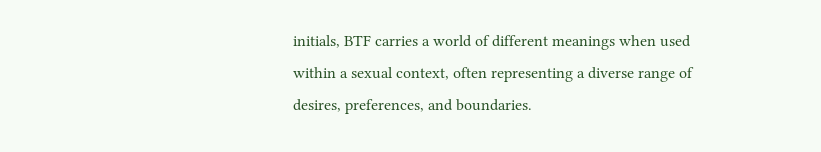initials, BTF carries a world of different meanings when used within a sexual context, often representing a diverse range of desires, preferences, and boundaries.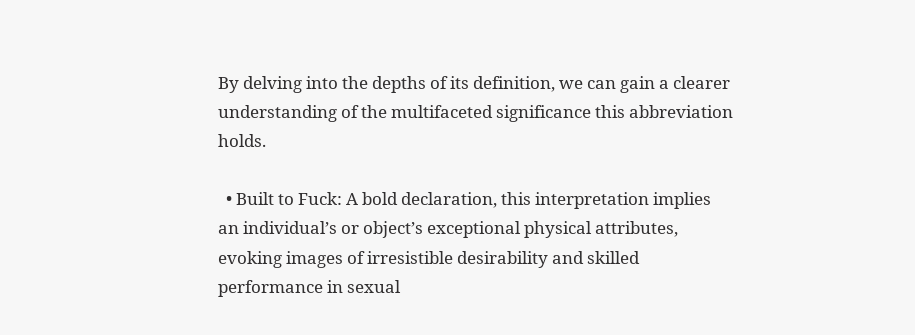By delving into the depths of its definition, we can gain a clearer understanding of the multifaceted significance this abbreviation holds.

  • Built to Fuck: A bold declaration, this interpretation implies an individual’s or object’s exceptional physical attributes, evoking images of irresistible desirability and skilled performance in sexual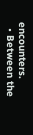encounters.
  • Between the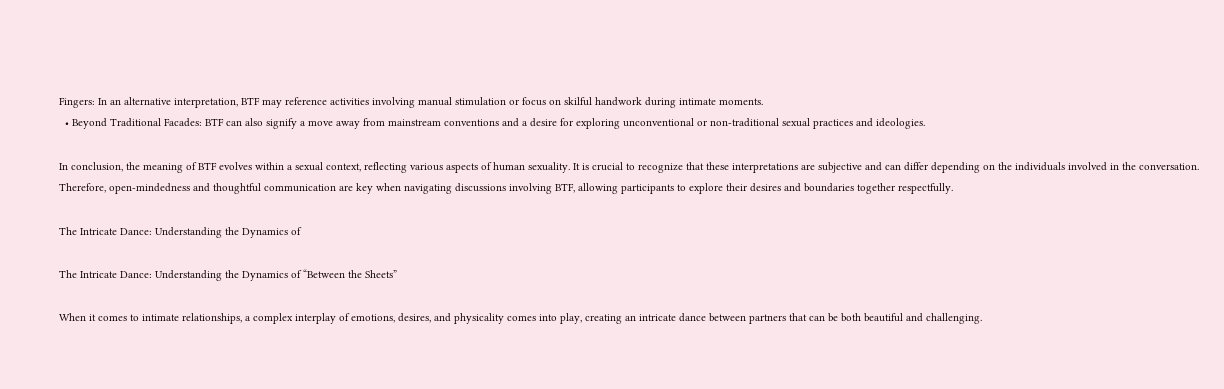Fingers: In an alternative interpretation, BTF may reference activities involving manual stimulation or focus on skilful handwork during intimate moments.
  • Beyond Traditional Facades: BTF can also signify a move away from mainstream conventions and a desire for exploring unconventional or non-traditional sexual practices and ideologies.

In conclusion, the meaning of BTF evolves within a sexual context, reflecting various aspects of human sexuality. It is crucial to recognize that these interpretations are subjective and can differ depending on the individuals involved in the conversation. Therefore, open-mindedness and thoughtful communication are key when navigating discussions involving BTF, allowing participants to explore their desires and boundaries together respectfully.

The Intricate Dance: Understanding the Dynamics of

The Intricate Dance: Understanding the Dynamics of “Between the Sheets”

When it comes to intimate relationships, a complex interplay of emotions, desires, and physicality comes into play, creating an intricate dance between partners that can be both beautiful and challenging.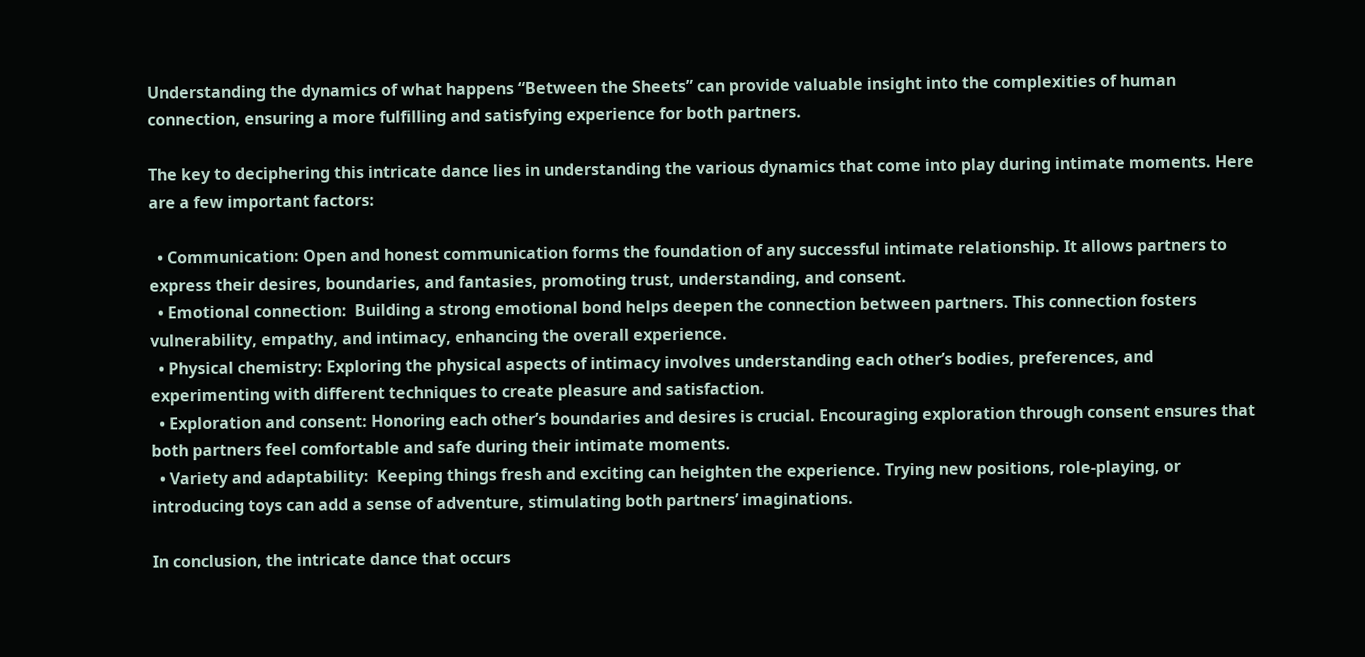Understanding the dynamics of what happens “Between the Sheets” can provide valuable insight into the complexities of human connection, ensuring a more fulfilling and satisfying experience for both partners.

The key to deciphering this intricate dance lies in understanding the various dynamics that come into play during intimate moments. Here are a few important factors:

  • Communication: Open and honest communication forms the foundation of any successful intimate relationship. It allows partners to express their desires, boundaries, and fantasies, promoting trust, understanding, and consent.
  • Emotional connection:  Building a strong emotional bond helps deepen the connection between partners. This connection fosters vulnerability, empathy, and intimacy, enhancing the overall experience.
  • Physical chemistry: Exploring the physical aspects of intimacy involves understanding each other’s bodies, preferences, and experimenting with different techniques to create pleasure and satisfaction.
  • Exploration and consent: Honoring each other’s boundaries and desires is crucial. Encouraging exploration through consent ensures that both partners feel comfortable and safe during their intimate moments.
  • Variety and adaptability:  Keeping things fresh and exciting can heighten the experience. Trying new positions, role-playing, or introducing toys can add a sense of adventure, stimulating both partners’ imaginations.

In conclusion, the intricate dance that occurs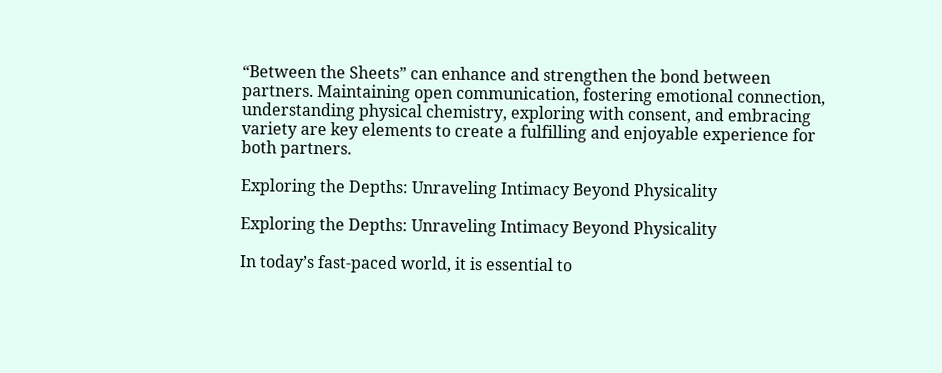“Between the Sheets” can enhance and strengthen the bond between partners. Maintaining open communication, fostering emotional connection, understanding physical chemistry, exploring with consent, and embracing variety are key elements to create a fulfilling and enjoyable experience for both partners.

Exploring the Depths: Unraveling Intimacy Beyond Physicality

Exploring the Depths: Unraveling Intimacy Beyond Physicality

In today’s fast-paced world, it is essential to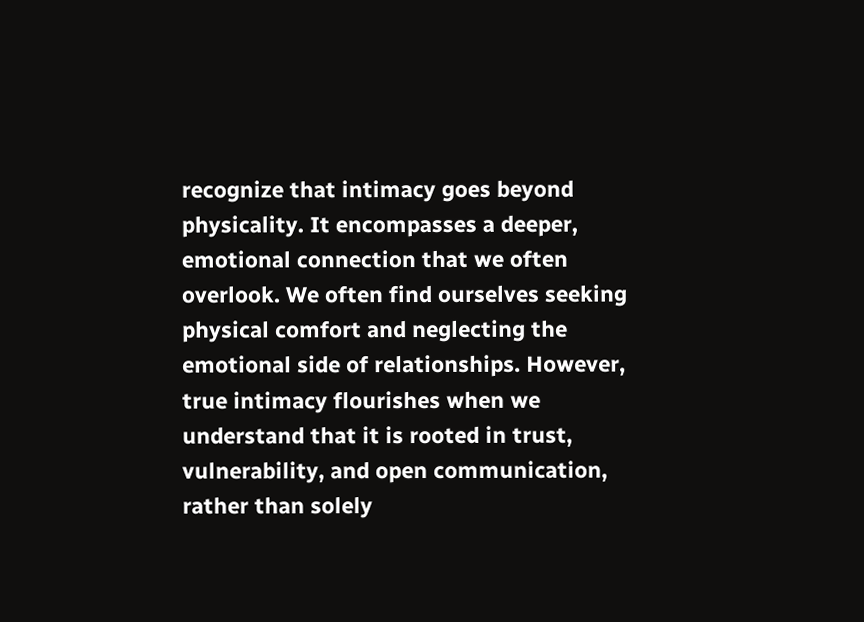recognize that intimacy goes beyond physicality. It encompasses a deeper, emotional connection that we often overlook. We often find ourselves seeking physical comfort and neglecting the emotional side of relationships. However, true intimacy flourishes when we understand that it is rooted in trust, vulnerability, and open communication, rather than solely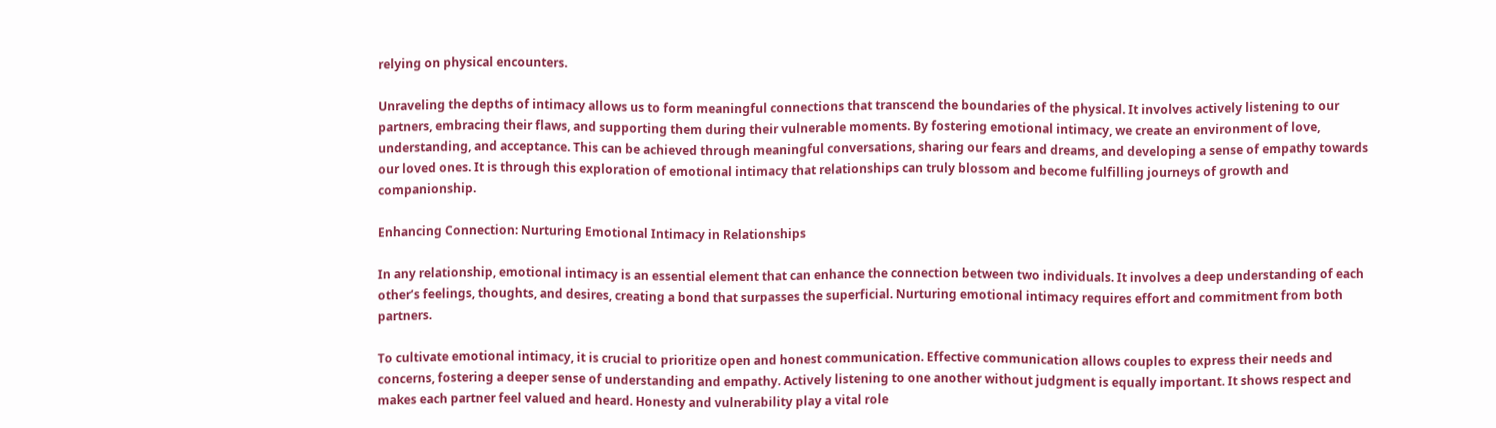relying on physical encounters.

Unraveling the depths of intimacy allows us to form meaningful connections that transcend the boundaries of the physical. It involves actively listening to our partners, embracing their flaws, and supporting them during their vulnerable moments. By fostering emotional intimacy, we create an environment of love, understanding, and acceptance. This can be achieved through meaningful conversations, sharing our fears and dreams, and developing a sense of empathy towards our loved ones. It is through this exploration of emotional intimacy that relationships can truly blossom and become fulfilling journeys of growth and companionship.

Enhancing Connection: Nurturing Emotional Intimacy in Relationships

In any relationship, emotional intimacy is an essential element that can enhance the connection between two individuals. It involves a deep understanding of each other’s feelings, thoughts, and desires, creating a bond that surpasses the superficial. Nurturing emotional intimacy requires effort and commitment from both partners.

To cultivate emotional intimacy, it is crucial to prioritize open and honest communication. Effective communication allows couples to express their needs and concerns, fostering a deeper sense of understanding and empathy. Actively listening to one another without judgment is equally important. It shows respect and makes each partner feel valued and heard. Honesty and vulnerability play a vital role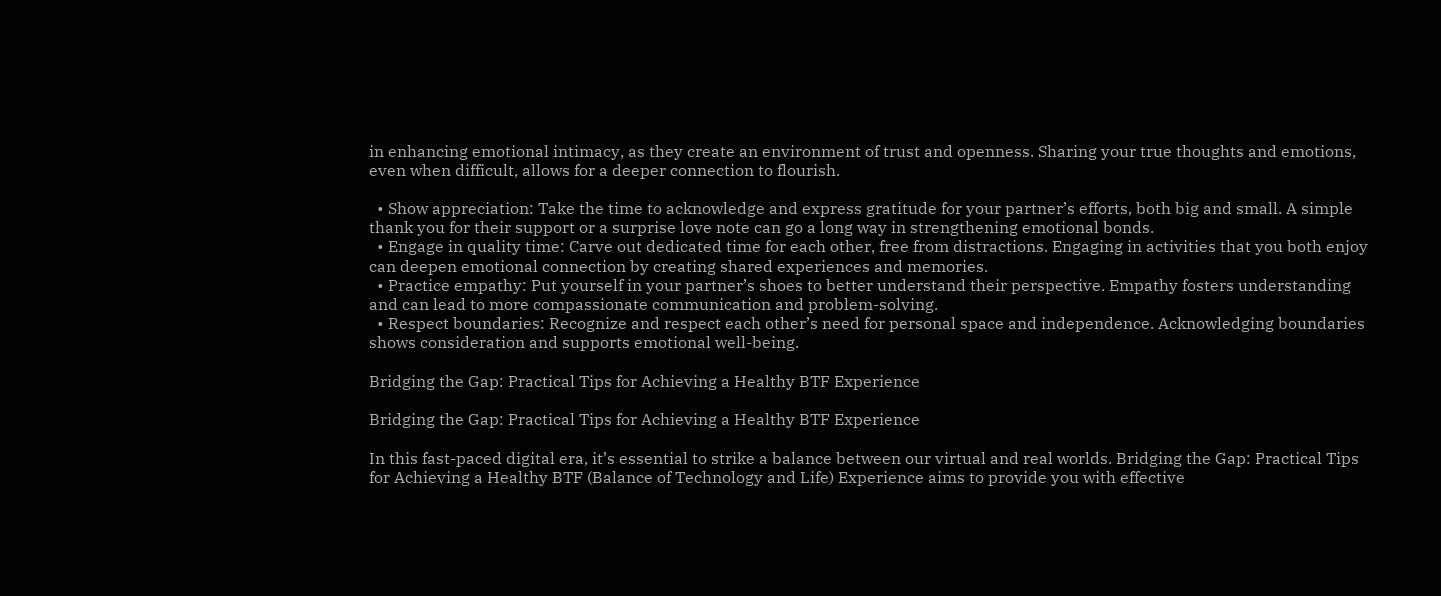in enhancing emotional intimacy, as they create an environment of trust and openness. Sharing your true thoughts and emotions, even when difficult, allows for a deeper connection to flourish.

  • Show appreciation: Take the time to acknowledge and express gratitude for your partner’s efforts, both big and small. A simple thank you for their support or a surprise love note can go a long way in strengthening emotional bonds.
  • Engage in quality time: Carve out dedicated time for each other, free from distractions. Engaging in activities that you both enjoy can deepen emotional connection by creating shared experiences and memories.
  • Practice empathy: Put yourself in your partner’s shoes to better understand their perspective. Empathy fosters understanding and can lead to more compassionate communication and problem-solving.
  • Respect boundaries: Recognize and respect each other’s need for personal space and independence. Acknowledging boundaries shows consideration and supports emotional well-being.

Bridging the Gap: Practical Tips for Achieving a Healthy BTF Experience

Bridging the Gap: Practical Tips for Achieving a Healthy BTF Experience

In this fast-paced digital era, it’s essential to strike a balance between our virtual and real worlds. Bridging the Gap: Practical Tips for Achieving a Healthy BTF (Balance of Technology and Life) Experience aims to provide you with effective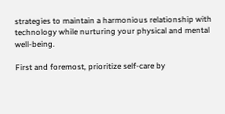strategies to maintain a harmonious relationship with technology while nurturing your physical and mental well-being.

First and foremost, prioritize self-care by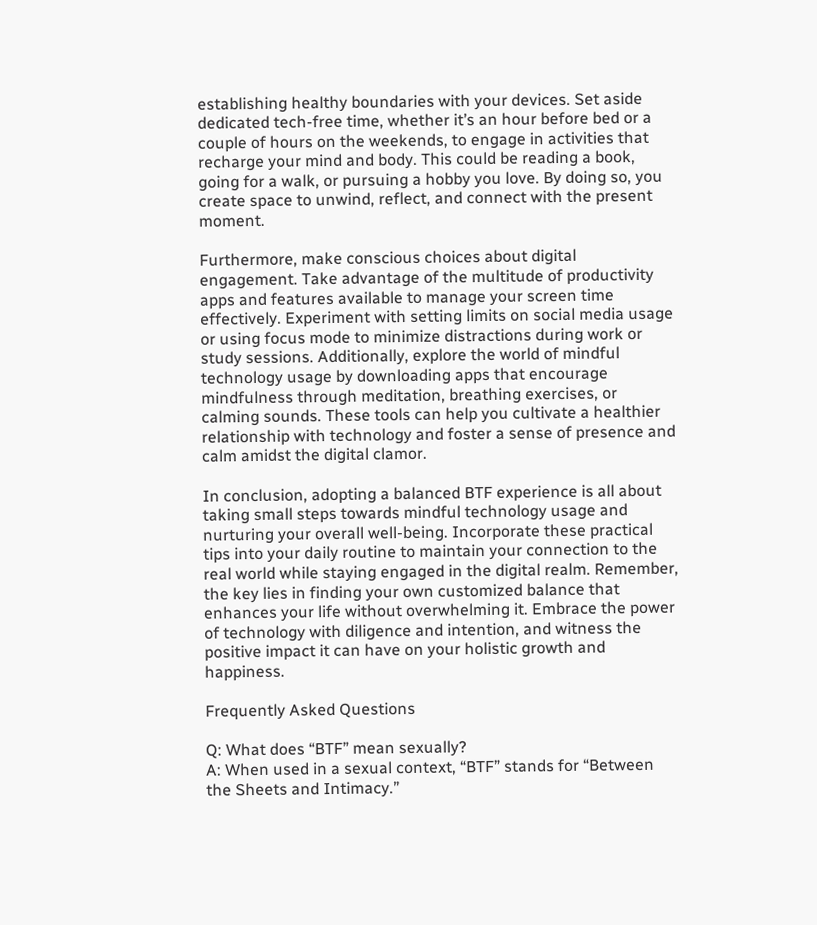establishing healthy boundaries with your devices. Set aside dedicated tech-free time, whether it’s an hour before bed or a couple of hours on the weekends, to engage in activities that recharge your mind and body. This could be reading a book, going for a walk, or pursuing a hobby you love. By doing so, you create space to unwind, reflect, and connect with the present moment.

Furthermore, make conscious choices about digital engagement. Take advantage of the multitude of productivity apps and features available to manage your screen time effectively. Experiment with setting limits on social media usage or using focus mode to minimize distractions during work or study sessions. Additionally, explore the world of mindful technology usage by downloading apps that encourage mindfulness through meditation, breathing exercises, or calming sounds. These tools can help you cultivate a healthier relationship with technology and foster a sense of presence and calm amidst the digital clamor.

In conclusion, adopting a balanced BTF experience is all about taking small steps towards mindful technology usage and nurturing your overall well-being. Incorporate these practical tips into your daily routine to maintain your connection to the real world while staying engaged in the digital realm. Remember, the key lies in finding your own customized balance that enhances your life without overwhelming it. Embrace the power of technology with diligence and intention, and witness the positive impact it can have on your holistic growth and happiness.

Frequently Asked Questions

Q: What does “BTF” mean sexually?
A: When used in a sexual context, “BTF” stands for “Between the Sheets and Intimacy.”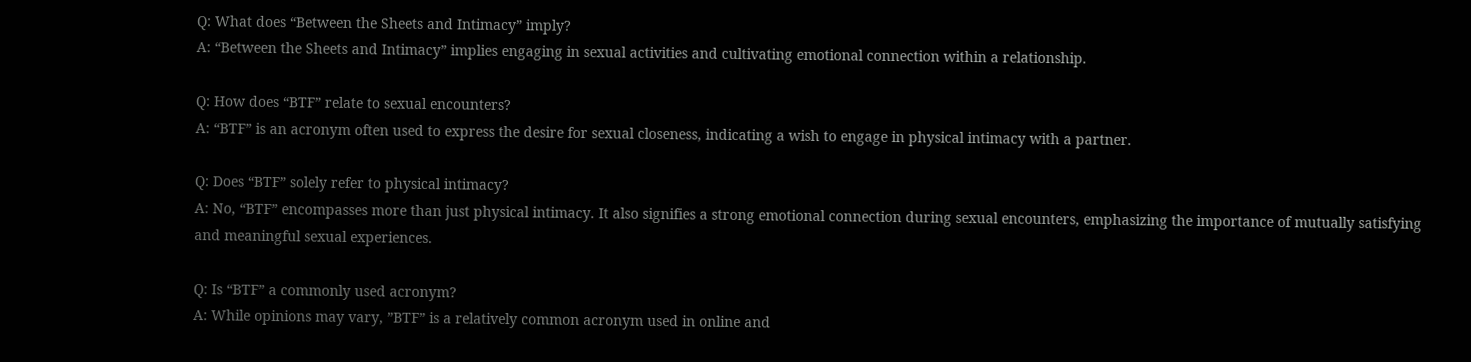Q: What does “Between the Sheets and Intimacy” imply?
A: “Between the Sheets and Intimacy” implies engaging in sexual activities and cultivating emotional connection within a relationship.

Q: How does “BTF” relate to sexual encounters?
A: “BTF” is an acronym often used to express the desire for sexual closeness, indicating a wish to engage in physical intimacy with a partner.

Q: Does “BTF” solely refer to physical intimacy?
A: No, “BTF” encompasses more than just physical intimacy. It also signifies a strong emotional connection during sexual encounters, emphasizing the importance of mutually satisfying and meaningful sexual experiences.

Q: Is “BTF” a commonly used acronym?
A: While opinions may vary, ”BTF” is a relatively common acronym used in online and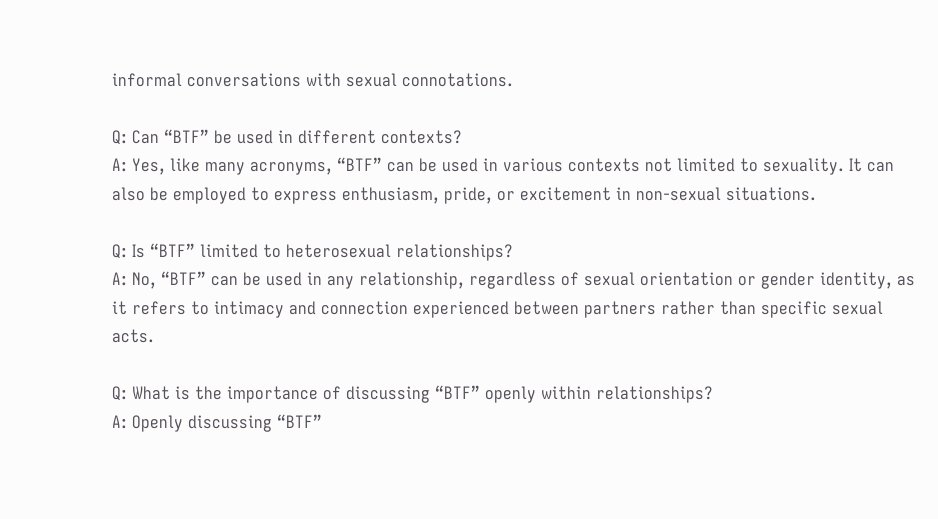informal conversations with sexual connotations.

Q: Can “BTF” be used in different contexts?
A: Yes, like many acronyms, “BTF” can be used in various contexts not limited to sexuality. It can also be employed to express enthusiasm, pride, or excitement in non-sexual situations.

Q: Is “BTF” limited to heterosexual relationships?
A: No, “BTF” can be used in any relationship, regardless of sexual orientation or gender identity, as it refers to intimacy and connection experienced between partners rather than specific sexual acts.

Q: What is the importance of discussing “BTF” openly within relationships?
A: Openly discussing “BTF”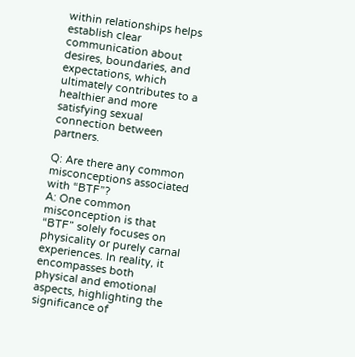within relationships helps establish clear communication about desires, boundaries, and expectations, which ultimately contributes to a healthier and more satisfying sexual connection between partners.

Q: Are there any common misconceptions associated with “BTF”?
A: One common misconception is that “BTF” solely focuses on physicality or purely carnal experiences. In reality, it encompasses both physical and emotional aspects, highlighting the significance of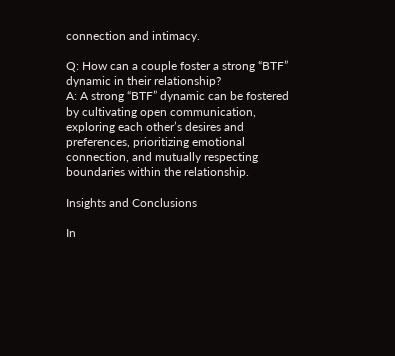connection and intimacy.

Q: How can a couple foster a strong “BTF” dynamic in their relationship?
A: A strong “BTF” dynamic can be fostered by cultivating open communication, exploring each other’s desires and preferences, prioritizing emotional connection, and mutually respecting boundaries within the relationship.

Insights and Conclusions

In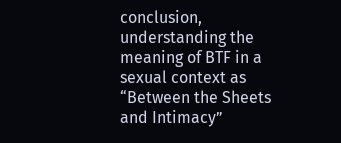conclusion, understanding the meaning of BTF in a sexual context as “Between the Sheets and Intimacy”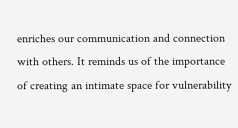enriches our communication and connection with others. It reminds us of the importance of creating an intimate space for vulnerability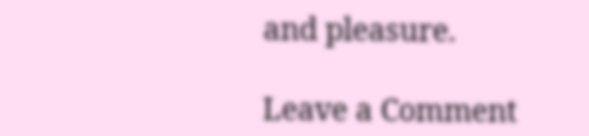and pleasure.

Leave a Comment